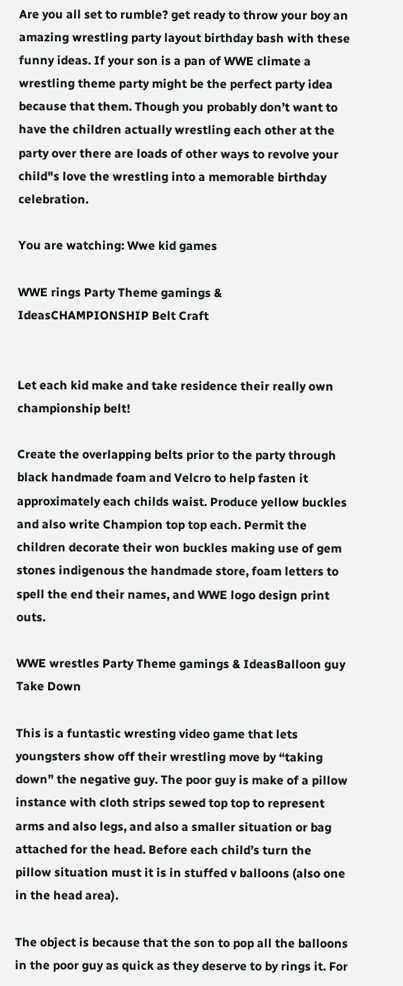Are you all set to rumble? get ready to throw your boy an amazing wrestling party layout birthday bash with these funny ideas. If your son is a pan of WWE climate a wrestling theme party might be the perfect party idea because that them. Though you probably don’t want to have the children actually wrestling each other at the party over there are loads of other ways to revolve your child"s love the wrestling into a memorable birthday celebration.

You are watching: Wwe kid games

WWE rings Party Theme gamings & IdeasCHAMPIONSHIP Belt Craft


Let each kid make and take residence their really own championship belt!

Create the overlapping belts prior to the party through black handmade foam and Velcro to help fasten it approximately each childs waist. Produce yellow buckles and also write Champion top top each. Permit the children decorate their won buckles making use of gem stones indigenous the handmade store, foam letters to spell the end their names, and WWE logo design print outs.

WWE wrestles Party Theme gamings & IdeasBalloon guy Take Down

This is a funtastic wresting video game that lets youngsters show off their wrestling move by “taking down” the negative guy. The poor guy is make of a pillow instance with cloth strips sewed top top to represent arms and also legs, and also a smaller situation or bag attached for the head. Before each child’s turn the pillow situation must it is in stuffed v balloons (also one in the head area).

The object is because that the son to pop all the balloons in the poor guy as quick as they deserve to by rings it. For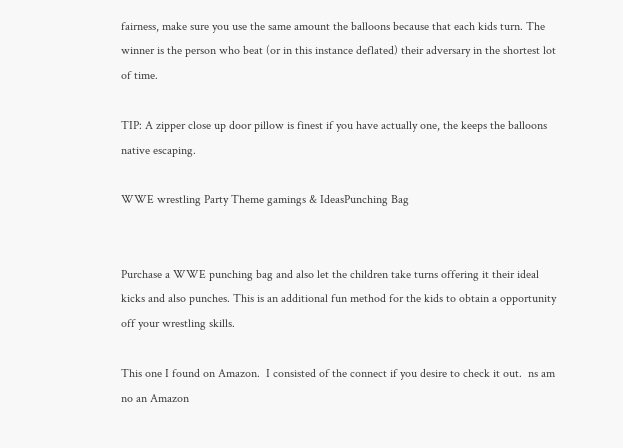fairness, make sure you use the same amount the balloons because that each kids turn. The winner is the person who beat (or in this instance deflated) their adversary in the shortest lot of time.

TIP: A zipper close up door pillow is finest if you have actually one, the keeps the balloons native escaping.

WWE wrestling Party Theme gamings & IdeasPunching Bag


Purchase a WWE punching bag and also let the children take turns offering it their ideal kicks and also punches. This is an additional fun method for the kids to obtain a opportunity off your wrestling skills.

This one I found on Amazon.  I consisted of the connect if you desire to check it out.  ns am no an Amazon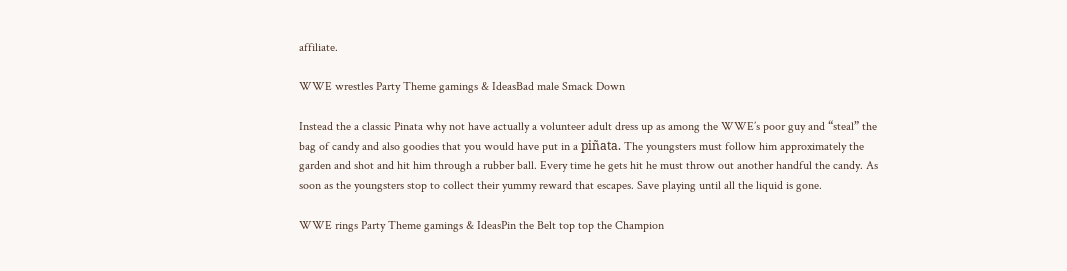affiliate.

WWE wrestles Party Theme gamings & IdeasBad male Smack Down

Instead the a classic Pinata why not have actually a volunteer adult dress up as among the WWE’s poor guy and “steal” the bag of candy and also goodies that you would have put in a piñata. The youngsters must follow him approximately the garden and shot and hit him through a rubber ball. Every time he gets hit he must throw out another handful the candy. As soon as the youngsters stop to collect their yummy reward that escapes. Save playing until all the liquid is gone.

WWE rings Party Theme gamings & IdeasPin the Belt top top the Champion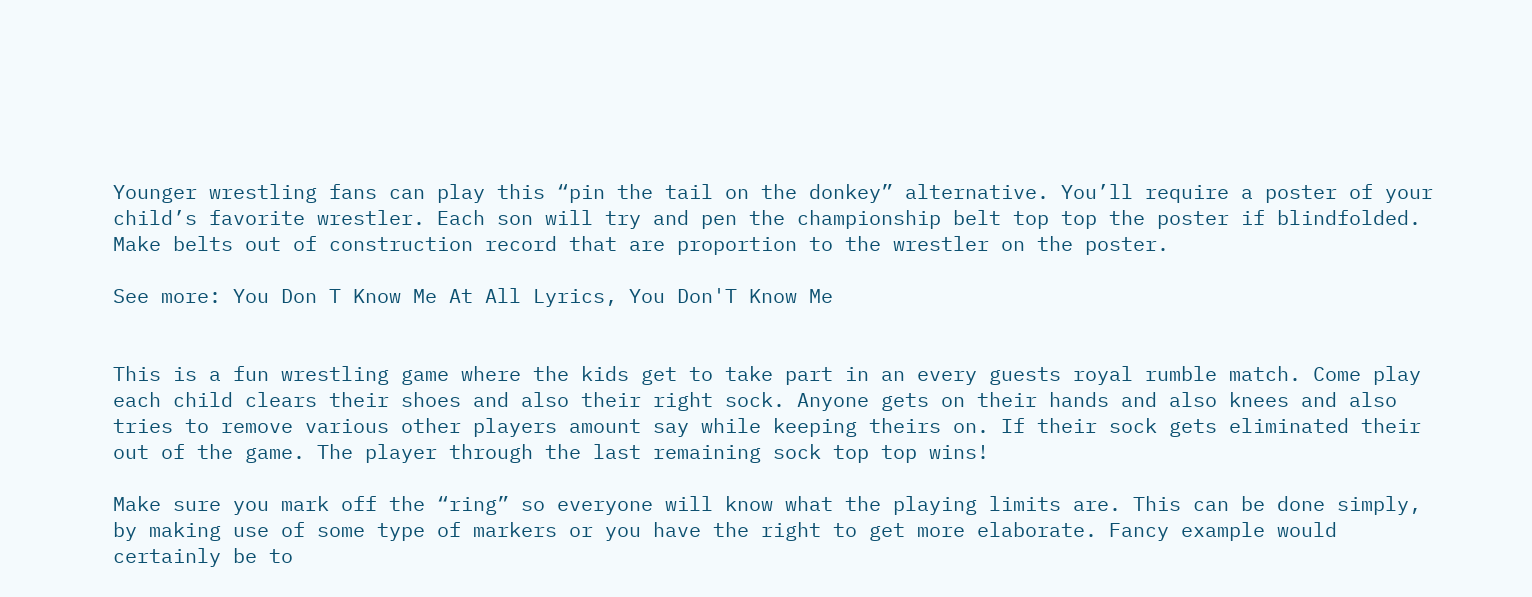Younger wrestling fans can play this “pin the tail on the donkey” alternative. You’ll require a poster of your child’s favorite wrestler. Each son will try and pen the championship belt top top the poster if blindfolded. Make belts out of construction record that are proportion to the wrestler on the poster.

See more: You Don T Know Me At All Lyrics, You Don'T Know Me


This is a fun wrestling game where the kids get to take part in an every guests royal rumble match. Come play each child clears their shoes and also their right sock. Anyone gets on their hands and also knees and also tries to remove various other players amount say while keeping theirs on. If their sock gets eliminated their out of the game. The player through the last remaining sock top top wins!

Make sure you mark off the “ring” so everyone will know what the playing limits are. This can be done simply, by making use of some type of markers or you have the right to get more elaborate. Fancy example would certainly be to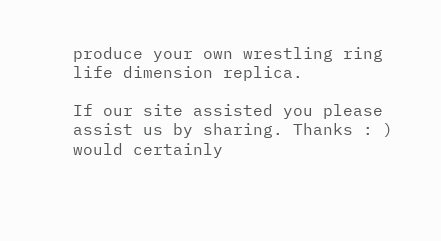produce your own wrestling ring life dimension replica.

If our site assisted you please assist us by sharing. Thanks : ) would certainly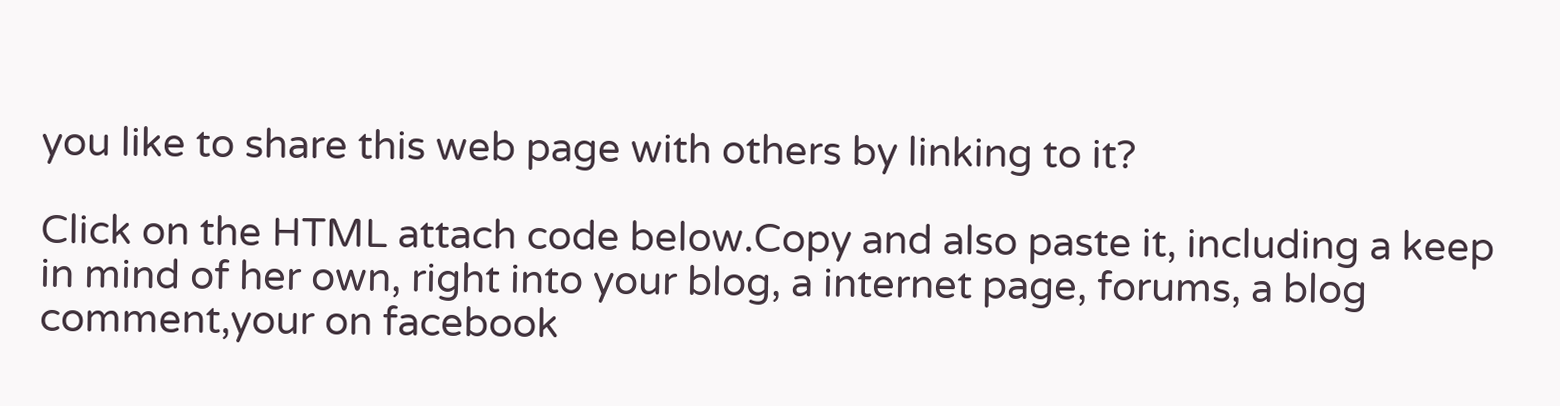you like to share this web page with others by linking to it?

Click on the HTML attach code below.Copy and also paste it, including a keep in mind of her own, right into your blog, a internet page, forums, a blog comment,your on facebook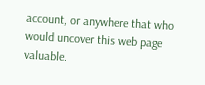account, or anywhere that who would uncover this web page valuable.